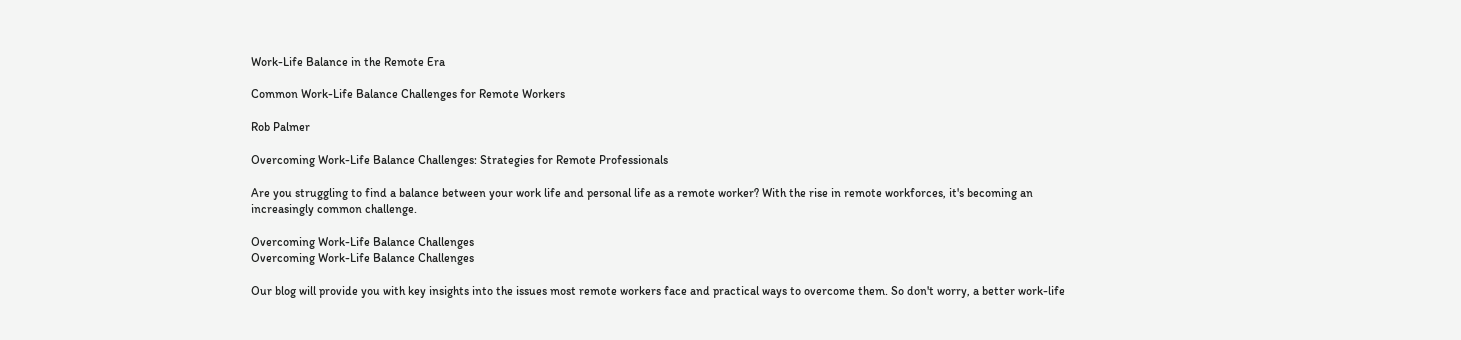Work-Life Balance in the Remote Era

Common Work-Life Balance Challenges for Remote Workers

Rob Palmer

Overcoming Work-Life Balance Challenges: Strategies for Remote Professionals

Are you struggling to find a balance between your work life and personal life as a remote worker? With the rise in remote workforces, it's becoming an increasingly common challenge.

Overcoming Work-Life Balance Challenges
Overcoming Work-Life Balance Challenges

Our blog will provide you with key insights into the issues most remote workers face and practical ways to overcome them. So don't worry, a better work-life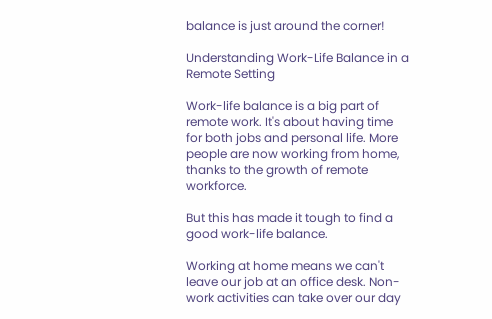balance is just around the corner!

Understanding Work-Life Balance in a Remote Setting

Work-life balance is a big part of remote work. It's about having time for both jobs and personal life. More people are now working from home, thanks to the growth of remote workforce.

But this has made it tough to find a good work-life balance.

Working at home means we can't leave our job at an office desk. Non-work activities can take over our day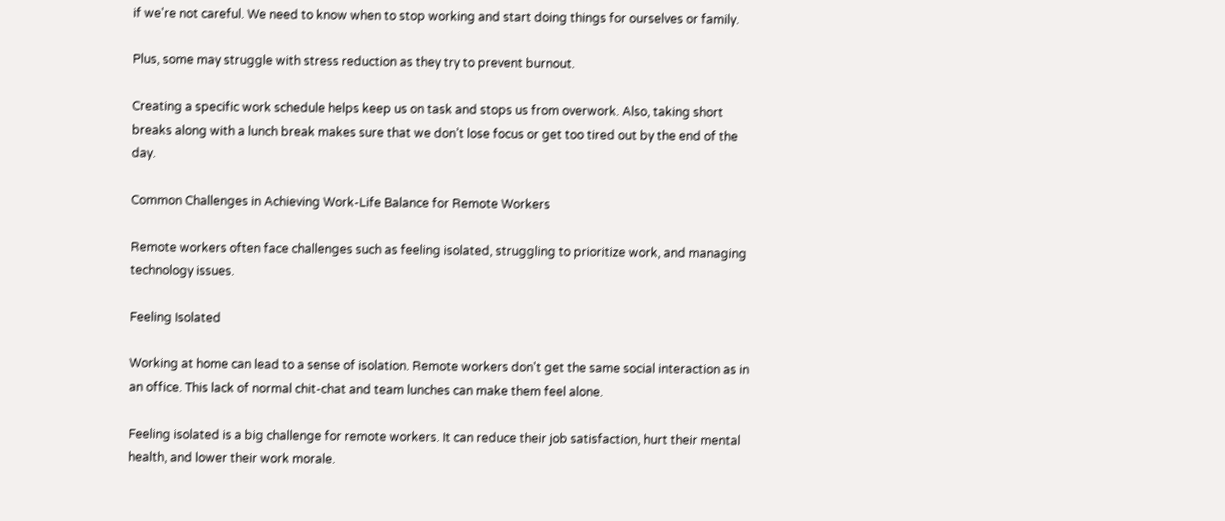if we're not careful. We need to know when to stop working and start doing things for ourselves or family.

Plus, some may struggle with stress reduction as they try to prevent burnout.

Creating a specific work schedule helps keep us on task and stops us from overwork. Also, taking short breaks along with a lunch break makes sure that we don’t lose focus or get too tired out by the end of the day.

Common Challenges in Achieving Work-Life Balance for Remote Workers

Remote workers often face challenges such as feeling isolated, struggling to prioritize work, and managing technology issues.

Feeling Isolated

Working at home can lead to a sense of isolation. Remote workers don't get the same social interaction as in an office. This lack of normal chit-chat and team lunches can make them feel alone.

Feeling isolated is a big challenge for remote workers. It can reduce their job satisfaction, hurt their mental health, and lower their work morale.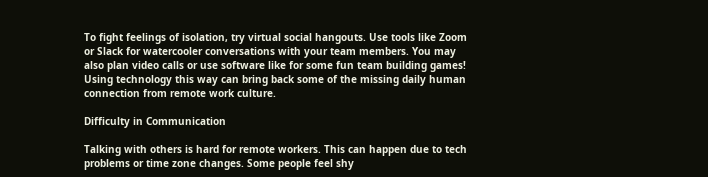To fight feelings of isolation, try virtual social hangouts. Use tools like Zoom or Slack for watercooler conversations with your team members. You may also plan video calls or use software like for some fun team building games! Using technology this way can bring back some of the missing daily human connection from remote work culture.

Difficulty in Communication

Talking with others is hard for remote workers. This can happen due to tech problems or time zone changes. Some people feel shy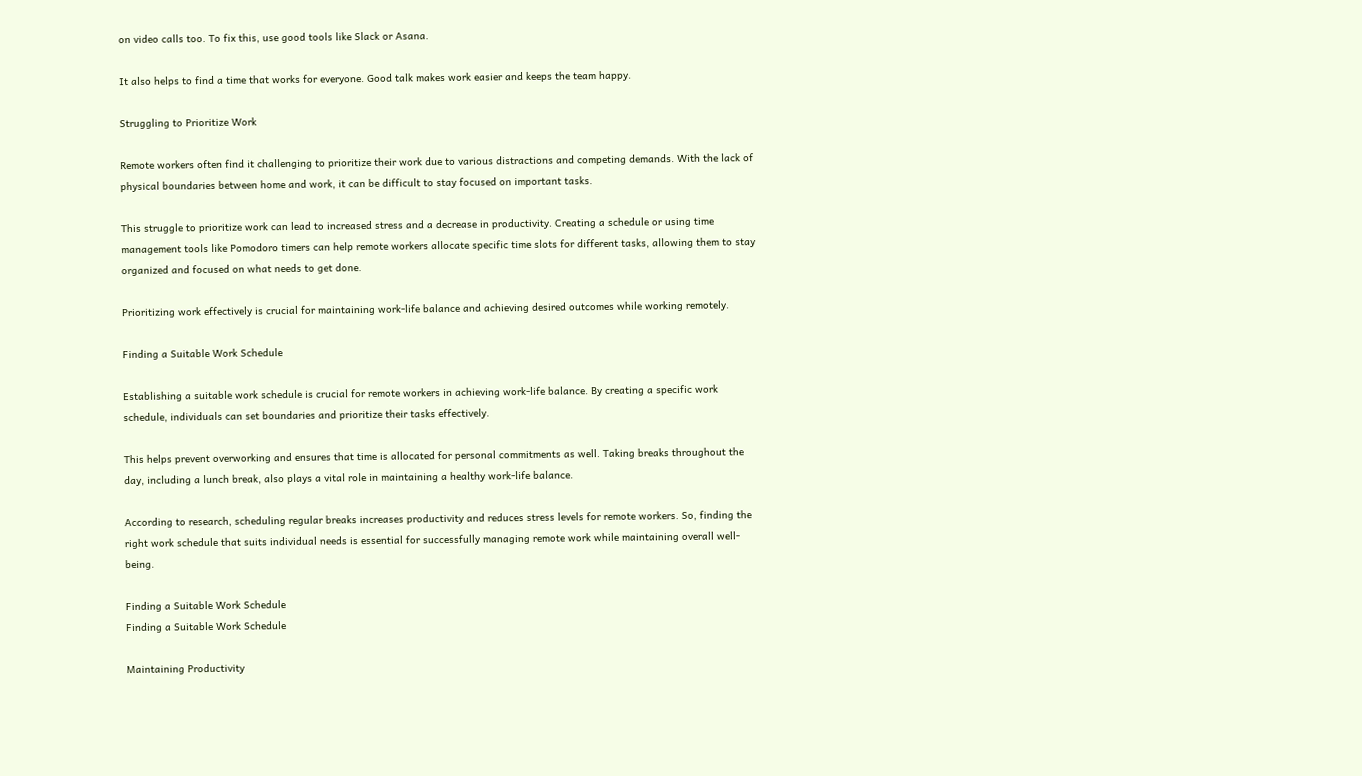on video calls too. To fix this, use good tools like Slack or Asana.

It also helps to find a time that works for everyone. Good talk makes work easier and keeps the team happy.

Struggling to Prioritize Work

Remote workers often find it challenging to prioritize their work due to various distractions and competing demands. With the lack of physical boundaries between home and work, it can be difficult to stay focused on important tasks.

This struggle to prioritize work can lead to increased stress and a decrease in productivity. Creating a schedule or using time management tools like Pomodoro timers can help remote workers allocate specific time slots for different tasks, allowing them to stay organized and focused on what needs to get done.

Prioritizing work effectively is crucial for maintaining work-life balance and achieving desired outcomes while working remotely.

Finding a Suitable Work Schedule

Establishing a suitable work schedule is crucial for remote workers in achieving work-life balance. By creating a specific work schedule, individuals can set boundaries and prioritize their tasks effectively.

This helps prevent overworking and ensures that time is allocated for personal commitments as well. Taking breaks throughout the day, including a lunch break, also plays a vital role in maintaining a healthy work-life balance.

According to research, scheduling regular breaks increases productivity and reduces stress levels for remote workers. So, finding the right work schedule that suits individual needs is essential for successfully managing remote work while maintaining overall well-being.

Finding a Suitable Work Schedule
Finding a Suitable Work Schedule

Maintaining Productivity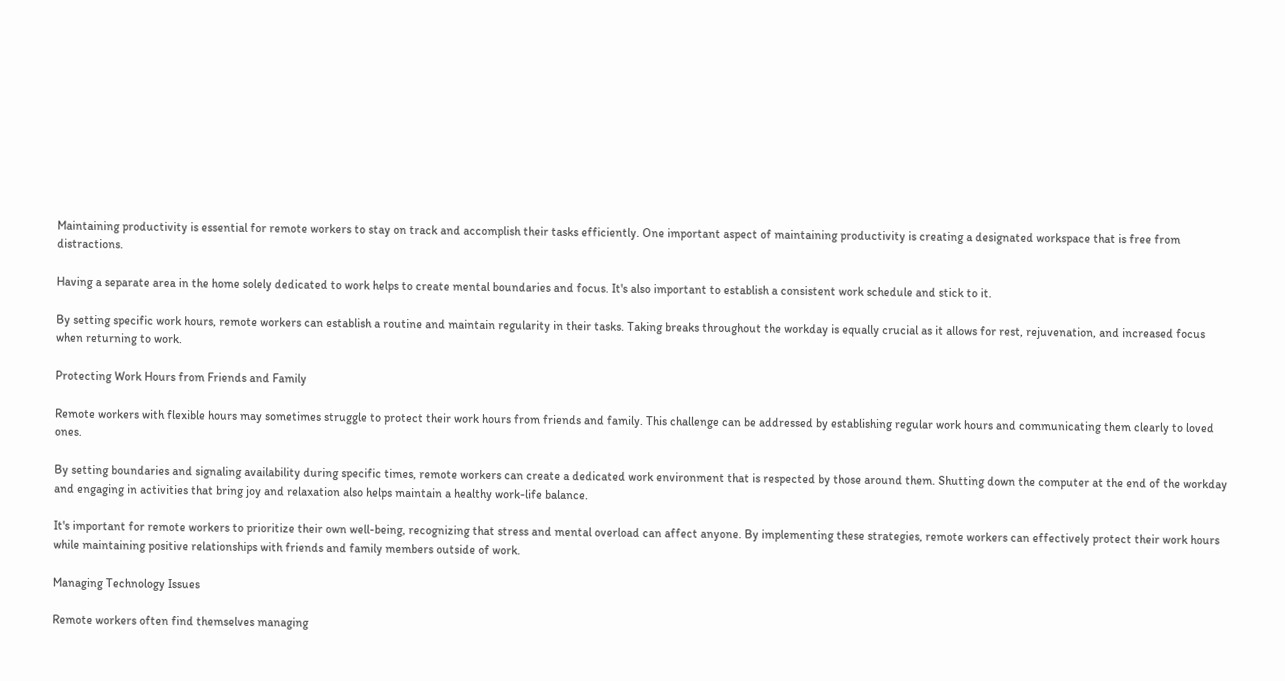Maintaining productivity is essential for remote workers to stay on track and accomplish their tasks efficiently. One important aspect of maintaining productivity is creating a designated workspace that is free from distractions.

Having a separate area in the home solely dedicated to work helps to create mental boundaries and focus. It's also important to establish a consistent work schedule and stick to it.

By setting specific work hours, remote workers can establish a routine and maintain regularity in their tasks. Taking breaks throughout the workday is equally crucial as it allows for rest, rejuvenation, and increased focus when returning to work.

Protecting Work Hours from Friends and Family

Remote workers with flexible hours may sometimes struggle to protect their work hours from friends and family. This challenge can be addressed by establishing regular work hours and communicating them clearly to loved ones.

By setting boundaries and signaling availability during specific times, remote workers can create a dedicated work environment that is respected by those around them. Shutting down the computer at the end of the workday and engaging in activities that bring joy and relaxation also helps maintain a healthy work-life balance.

It's important for remote workers to prioritize their own well-being, recognizing that stress and mental overload can affect anyone. By implementing these strategies, remote workers can effectively protect their work hours while maintaining positive relationships with friends and family members outside of work.

Managing Technology Issues

Remote workers often find themselves managing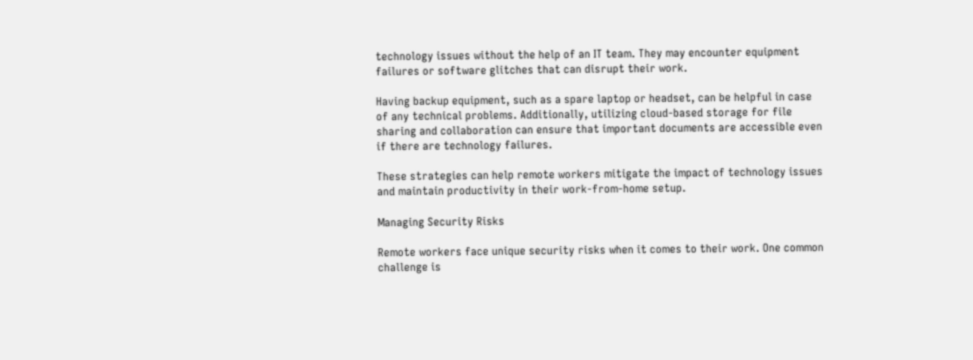technology issues without the help of an IT team. They may encounter equipment failures or software glitches that can disrupt their work.

Having backup equipment, such as a spare laptop or headset, can be helpful in case of any technical problems. Additionally, utilizing cloud-based storage for file sharing and collaboration can ensure that important documents are accessible even if there are technology failures.

These strategies can help remote workers mitigate the impact of technology issues and maintain productivity in their work-from-home setup.

Managing Security Risks

Remote workers face unique security risks when it comes to their work. One common challenge is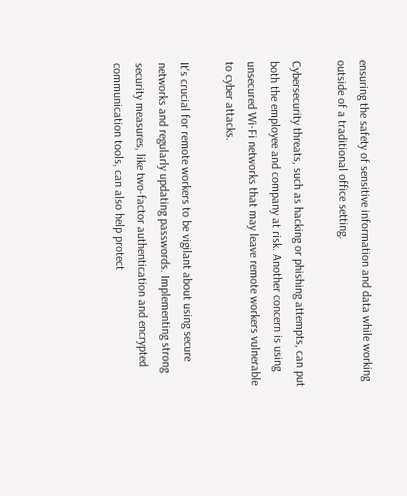ensuring the safety of sensitive information and data while working outside of a traditional office setting.

Cybersecurity threats, such as hacking or phishing attempts, can put both the employee and company at risk. Another concern is using unsecured Wi-Fi networks that may leave remote workers vulnerable to cyber attacks.

It's crucial for remote workers to be vigilant about using secure networks and regularly updating passwords. Implementing strong security measures, like two-factor authentication and encrypted communication tools, can also help protect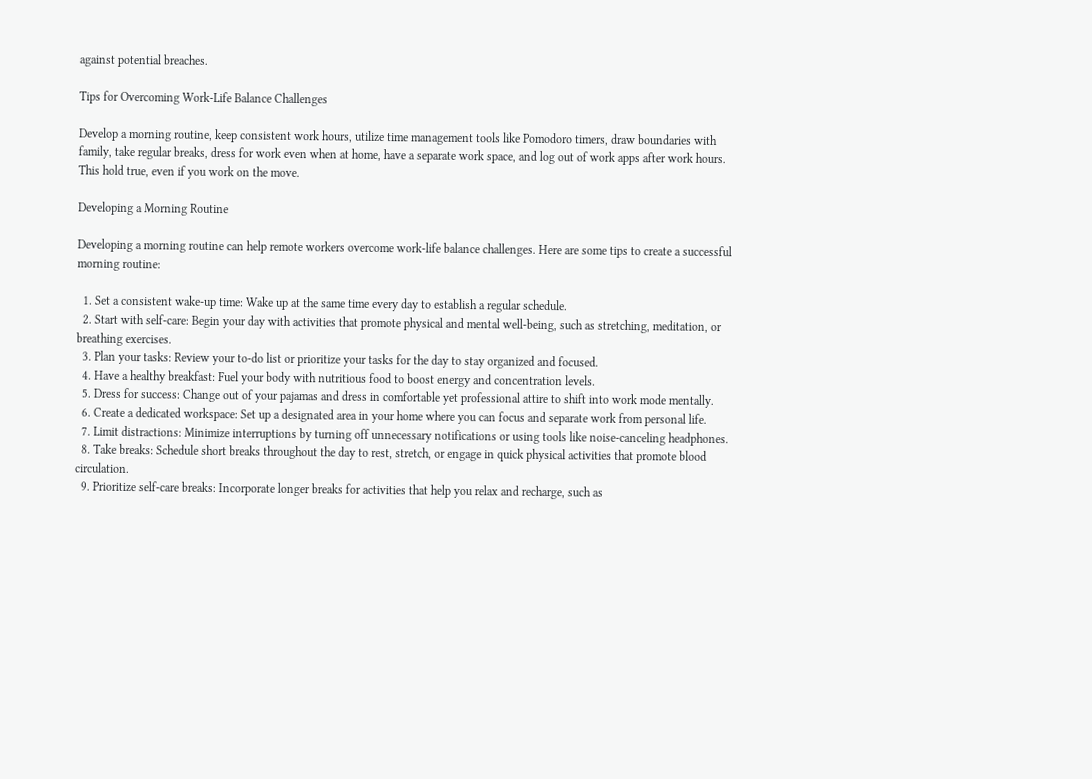against potential breaches.

Tips for Overcoming Work-Life Balance Challenges

Develop a morning routine, keep consistent work hours, utilize time management tools like Pomodoro timers, draw boundaries with family, take regular breaks, dress for work even when at home, have a separate work space, and log out of work apps after work hours. This hold true, even if you work on the move.

Developing a Morning Routine

Developing a morning routine can help remote workers overcome work-life balance challenges. Here are some tips to create a successful morning routine:

  1. Set a consistent wake-up time: Wake up at the same time every day to establish a regular schedule.
  2. Start with self-care: Begin your day with activities that promote physical and mental well-being, such as stretching, meditation, or breathing exercises.
  3. Plan your tasks: Review your to-do list or prioritize your tasks for the day to stay organized and focused.
  4. Have a healthy breakfast: Fuel your body with nutritious food to boost energy and concentration levels.
  5. Dress for success: Change out of your pajamas and dress in comfortable yet professional attire to shift into work mode mentally.
  6. Create a dedicated workspace: Set up a designated area in your home where you can focus and separate work from personal life.
  7. Limit distractions: Minimize interruptions by turning off unnecessary notifications or using tools like noise-canceling headphones.
  8. Take breaks: Schedule short breaks throughout the day to rest, stretch, or engage in quick physical activities that promote blood circulation.
  9. Prioritize self-care breaks: Incorporate longer breaks for activities that help you relax and recharge, such as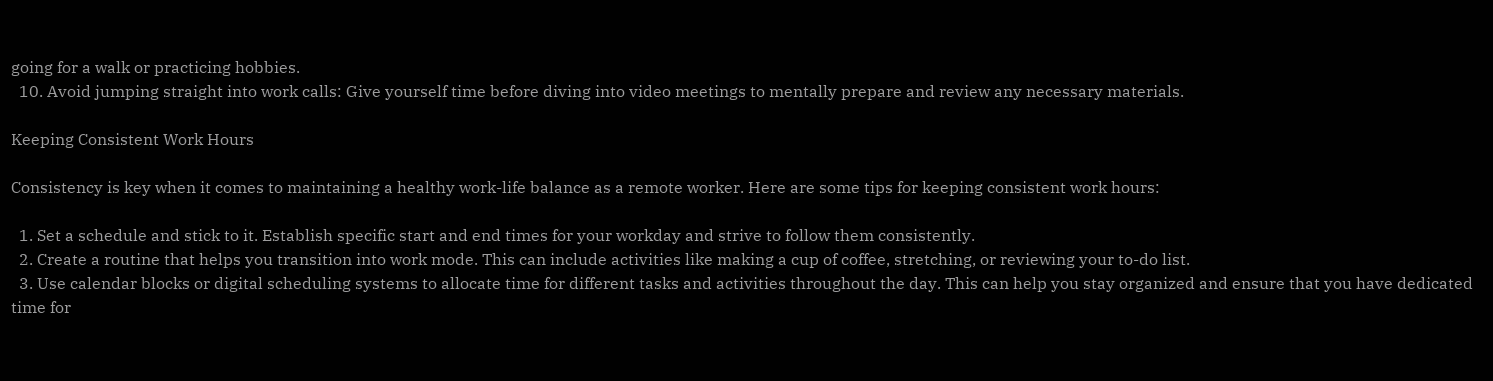going for a walk or practicing hobbies.
  10. Avoid jumping straight into work calls: Give yourself time before diving into video meetings to mentally prepare and review any necessary materials.

Keeping Consistent Work Hours

Consistency is key when it comes to maintaining a healthy work-life balance as a remote worker. Here are some tips for keeping consistent work hours:

  1. Set a schedule and stick to it. Establish specific start and end times for your workday and strive to follow them consistently.
  2. Create a routine that helps you transition into work mode. This can include activities like making a cup of coffee, stretching, or reviewing your to-do list.
  3. Use calendar blocks or digital scheduling systems to allocate time for different tasks and activities throughout the day. This can help you stay organized and ensure that you have dedicated time for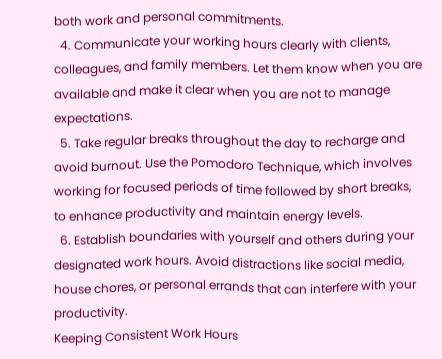both work and personal commitments.
  4. Communicate your working hours clearly with clients, colleagues, and family members. Let them know when you are available and make it clear when you are not to manage expectations.
  5. Take regular breaks throughout the day to recharge and avoid burnout. Use the Pomodoro Technique, which involves working for focused periods of time followed by short breaks, to enhance productivity and maintain energy levels.
  6. Establish boundaries with yourself and others during your designated work hours. Avoid distractions like social media, house chores, or personal errands that can interfere with your productivity.
Keeping Consistent Work Hours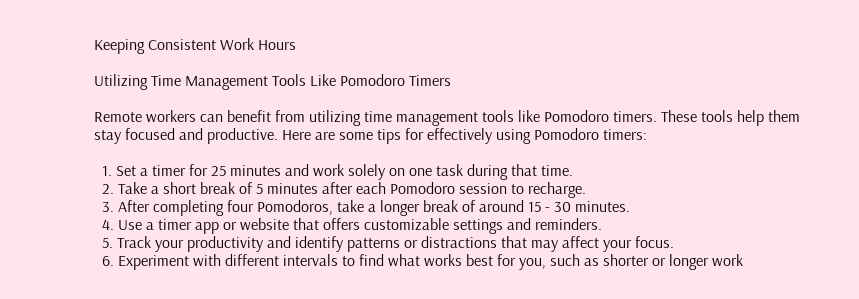Keeping Consistent Work Hours

Utilizing Time Management Tools Like Pomodoro Timers

Remote workers can benefit from utilizing time management tools like Pomodoro timers. These tools help them stay focused and productive. Here are some tips for effectively using Pomodoro timers:

  1. Set a timer for 25 minutes and work solely on one task during that time.
  2. Take a short break of 5 minutes after each Pomodoro session to recharge.
  3. After completing four Pomodoros, take a longer break of around 15 - 30 minutes.
  4. Use a timer app or website that offers customizable settings and reminders.
  5. Track your productivity and identify patterns or distractions that may affect your focus.
  6. Experiment with different intervals to find what works best for you, such as shorter or longer work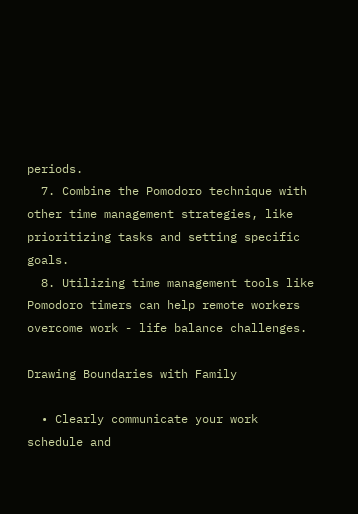periods.
  7. Combine the Pomodoro technique with other time management strategies, like prioritizing tasks and setting specific goals.
  8. Utilizing time management tools like Pomodoro timers can help remote workers overcome work - life balance challenges.

Drawing Boundaries with Family

  • Clearly communicate your work schedule and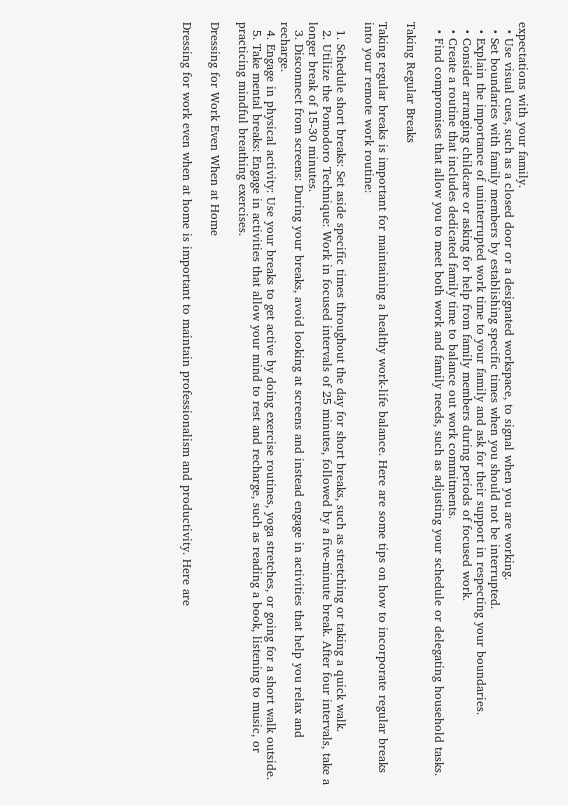expectations with your family.
  • Use visual cues, such as a closed door or a designated workspace, to signal when you are working.
  • Set boundaries with family members by establishing specific times when you should not be interrupted.
  • Explain the importance of uninterrupted work time to your family and ask for their support in respecting your boundaries.
  • Consider arranging childcare or asking for help from family members during periods of focused work.
  • Create a routine that includes dedicated family time to balance out work commitments.
  • Find compromises that allow you to meet both work and family needs, such as adjusting your schedule or delegating household tasks.

Taking Regular Breaks

Taking regular breaks is important for maintaining a healthy work-life balance. Here are some tips on how to incorporate regular breaks into your remote work routine:

  1. Schedule short breaks: Set aside specific times throughout the day for short breaks, such as stretching or taking a quick walk.
  2. Utilize the Pomodoro Technique: Work in focused intervals of 25 minutes, followed by a five-minute break. After four intervals, take a longer break of 15-30 minutes.
  3. Disconnect from screens: During your breaks, avoid looking at screens and instead engage in activities that help you relax and recharge.
  4. Engage in physical activity: Use your breaks to get active by doing exercise routines, yoga stretches, or going for a short walk outside.
  5. Take mental breaks: Engage in activities that allow your mind to rest and recharge, such as reading a book, listening to music, or practicing mindful breathing exercises.

Dressing for Work Even When at Home

Dressing for work even when at home is important to maintain professionalism and productivity. Here are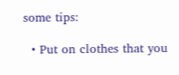some tips:

  • Put on clothes that you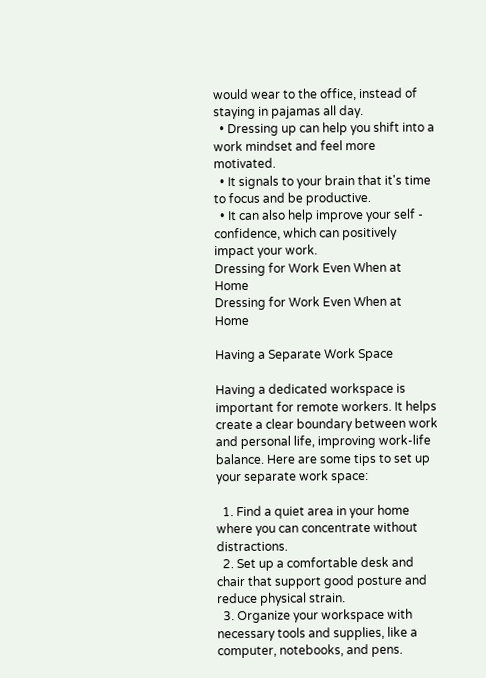would wear to the office, instead of staying in pajamas all day.
  • Dressing up can help you shift into a work mindset and feel more motivated.
  • It signals to your brain that it's time to focus and be productive.
  • It can also help improve your self - confidence, which can positively impact your work.
Dressing for Work Even When at Home
Dressing for Work Even When at Home

Having a Separate Work Space

Having a dedicated workspace is important for remote workers. It helps create a clear boundary between work and personal life, improving work-life balance. Here are some tips to set up your separate work space:

  1. Find a quiet area in your home where you can concentrate without distractions.
  2. Set up a comfortable desk and chair that support good posture and reduce physical strain.
  3. Organize your workspace with necessary tools and supplies, like a computer, notebooks, and pens.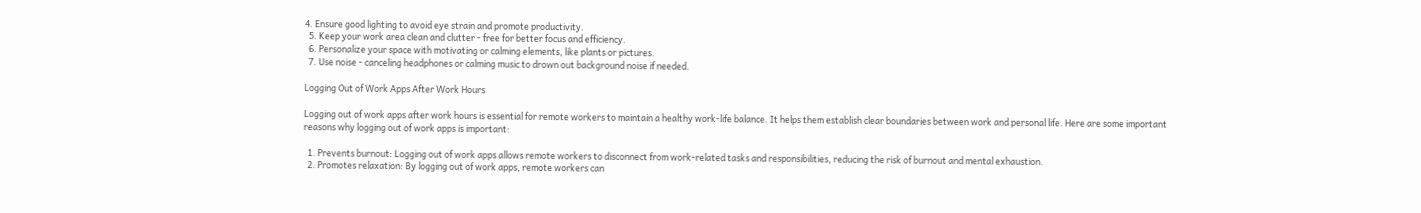4. Ensure good lighting to avoid eye strain and promote productivity.
  5. Keep your work area clean and clutter - free for better focus and efficiency.
  6. Personalize your space with motivating or calming elements, like plants or pictures.
  7. Use noise - canceling headphones or calming music to drown out background noise if needed.

Logging Out of Work Apps After Work Hours

Logging out of work apps after work hours is essential for remote workers to maintain a healthy work-life balance. It helps them establish clear boundaries between work and personal life. Here are some important reasons why logging out of work apps is important:

  1. Prevents burnout: Logging out of work apps allows remote workers to disconnect from work-related tasks and responsibilities, reducing the risk of burnout and mental exhaustion.
  2. Promotes relaxation: By logging out of work apps, remote workers can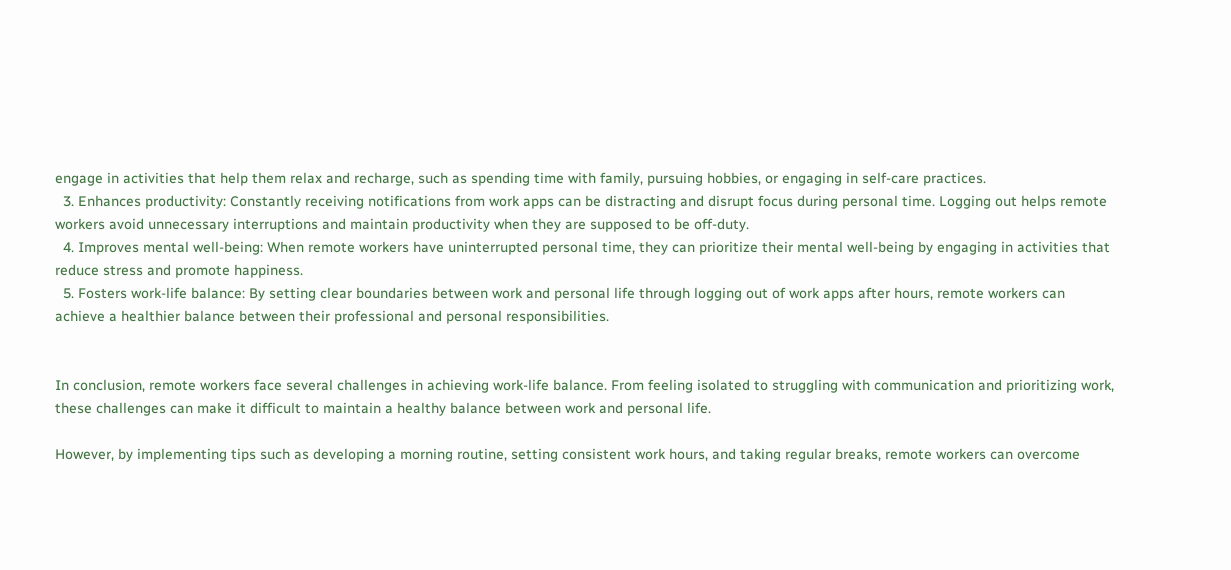engage in activities that help them relax and recharge, such as spending time with family, pursuing hobbies, or engaging in self-care practices.
  3. Enhances productivity: Constantly receiving notifications from work apps can be distracting and disrupt focus during personal time. Logging out helps remote workers avoid unnecessary interruptions and maintain productivity when they are supposed to be off-duty.
  4. Improves mental well-being: When remote workers have uninterrupted personal time, they can prioritize their mental well-being by engaging in activities that reduce stress and promote happiness.
  5. Fosters work-life balance: By setting clear boundaries between work and personal life through logging out of work apps after hours, remote workers can achieve a healthier balance between their professional and personal responsibilities.


In conclusion, remote workers face several challenges in achieving work-life balance. From feeling isolated to struggling with communication and prioritizing work, these challenges can make it difficult to maintain a healthy balance between work and personal life.

However, by implementing tips such as developing a morning routine, setting consistent work hours, and taking regular breaks, remote workers can overcome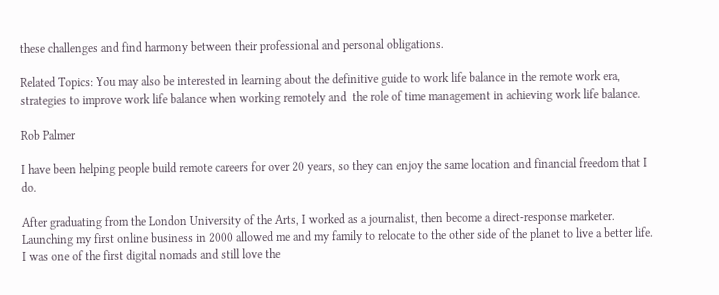these challenges and find harmony between their professional and personal obligations.

Related Topics: You may also be interested in learning about the definitive guide to work life balance in the remote work era, strategies to improve work life balance when working remotely and  the role of time management in achieving work life balance.

Rob Palmer

I have been helping people build remote careers for over 20 years, so they can enjoy the same location and financial freedom that I do.

After graduating from the London University of the Arts, I worked as a journalist, then become a direct-response marketer. Launching my first online business in 2000 allowed me and my family to relocate to the other side of the planet to live a better life. I was one of the first digital nomads and still love the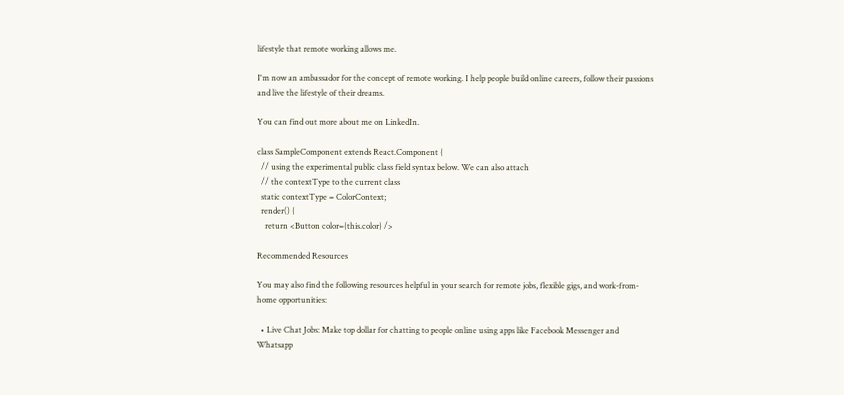lifestyle that remote working allows me.

I'm now an ambassador for the concept of remote working. I help people build online careers, follow their passions and live the lifestyle of their dreams.

You can find out more about me on LinkedIn.

class SampleComponent extends React.Component {
  // using the experimental public class field syntax below. We can also attach
  // the contextType to the current class
  static contextType = ColorContext;
  render() {
    return <Button color={this.color} />

Recommended Resources

You may also find the following resources helpful in your search for remote jobs, flexible gigs, and work-from-home opportunities:

  • Live Chat Jobs: Make top dollar for chatting to people online using apps like Facebook Messenger and Whatsapp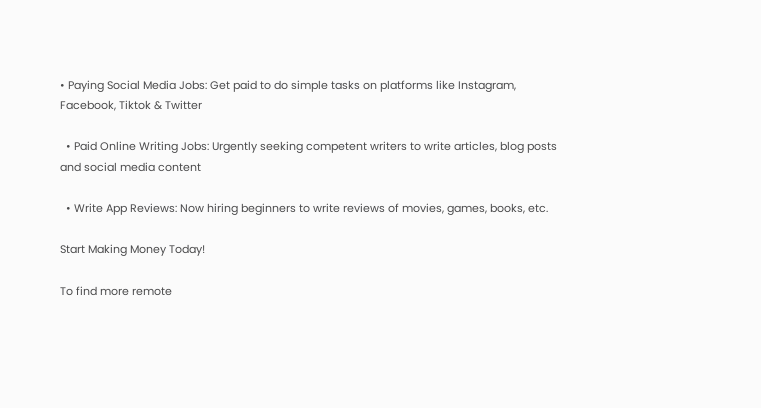• Paying Social Media Jobs: Get paid to do simple tasks on platforms like Instagram, Facebook, Tiktok & Twitter

  • Paid Online Writing Jobs: Urgently seeking competent writers to write articles, blog posts and social media content

  • Write App Reviews: Now hiring beginners to write reviews of movies, games, books, etc.

Start Making Money Today!

To find more remote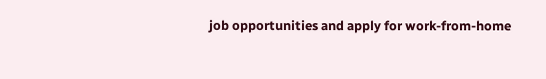job opportunities and apply for work-from-home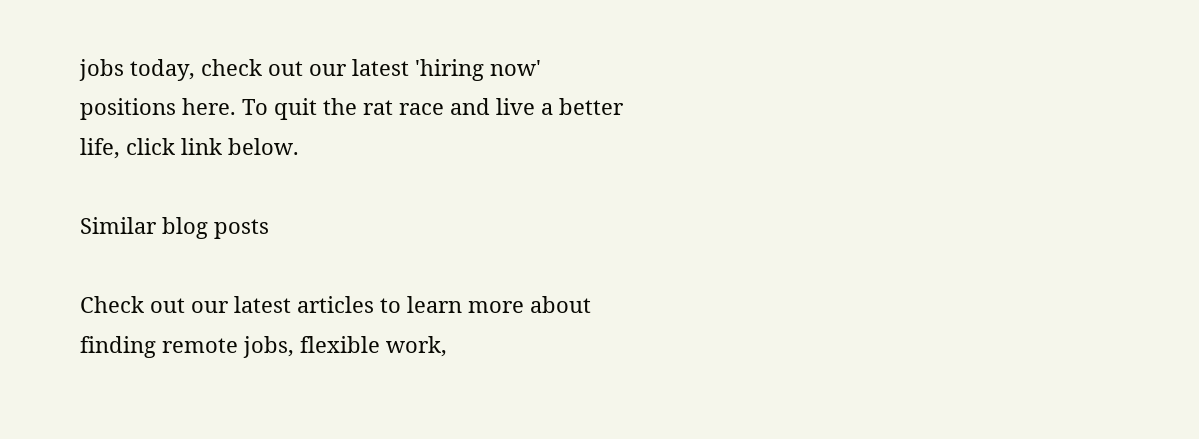jobs today, check out our latest 'hiring now' positions here. To quit the rat race and live a better life, click link below.

Similar blog posts

Check out our latest articles to learn more about finding remote jobs, flexible work,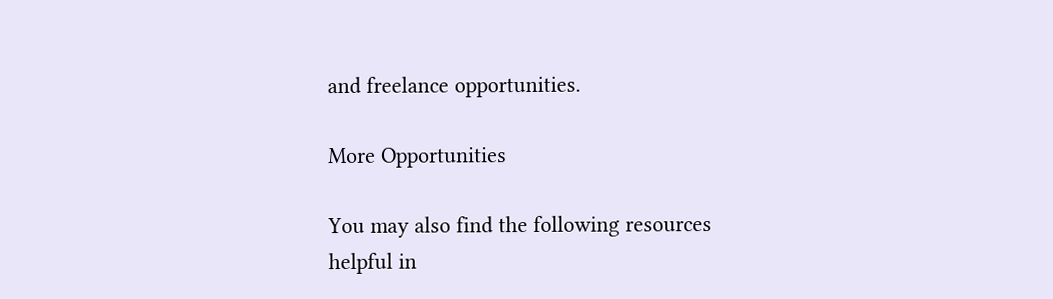and freelance opportunities.

More Opportunities

You may also find the following resources helpful in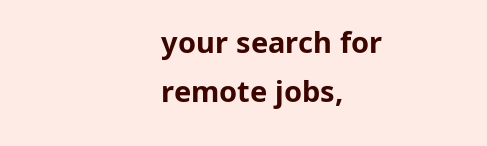your search for remote jobs,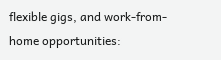flexible gigs, and work-from-home opportunities: